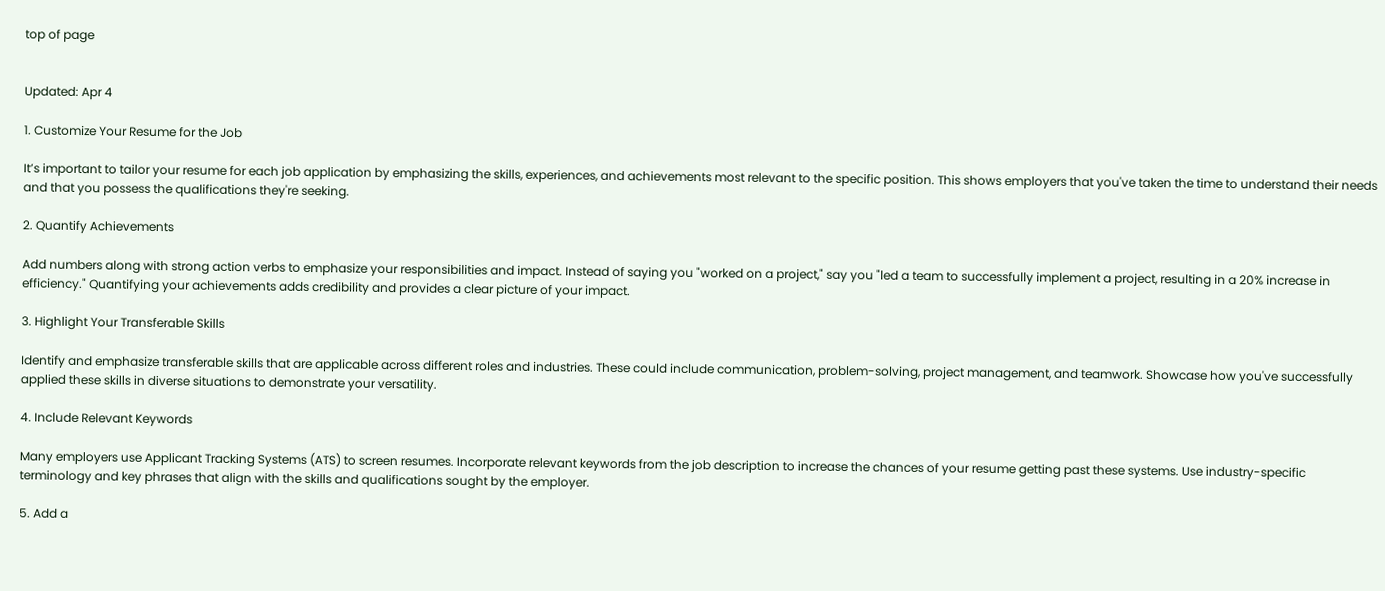top of page


Updated: Apr 4

1. Customize Your Resume for the Job

It’s important to tailor your resume for each job application by emphasizing the skills, experiences, and achievements most relevant to the specific position. This shows employers that you've taken the time to understand their needs and that you possess the qualifications they're seeking.

2. Quantify Achievements

Add numbers along with strong action verbs to emphasize your responsibilities and impact. Instead of saying you "worked on a project," say you "led a team to successfully implement a project, resulting in a 20% increase in efficiency." Quantifying your achievements adds credibility and provides a clear picture of your impact.

3. Highlight Your Transferable Skills

Identify and emphasize transferable skills that are applicable across different roles and industries. These could include communication, problem-solving, project management, and teamwork. Showcase how you've successfully applied these skills in diverse situations to demonstrate your versatility.

4. Include Relevant Keywords

Many employers use Applicant Tracking Systems (ATS) to screen resumes. Incorporate relevant keywords from the job description to increase the chances of your resume getting past these systems. Use industry-specific terminology and key phrases that align with the skills and qualifications sought by the employer.

5. Add a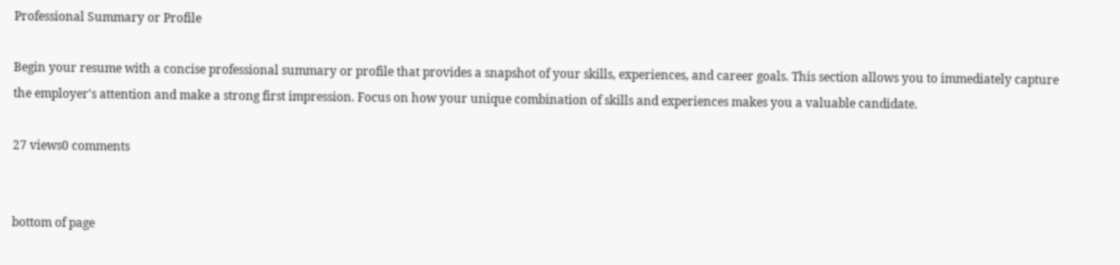Professional Summary or Profile

Begin your resume with a concise professional summary or profile that provides a snapshot of your skills, experiences, and career goals. This section allows you to immediately capture the employer's attention and make a strong first impression. Focus on how your unique combination of skills and experiences makes you a valuable candidate.

27 views0 comments


bottom of page